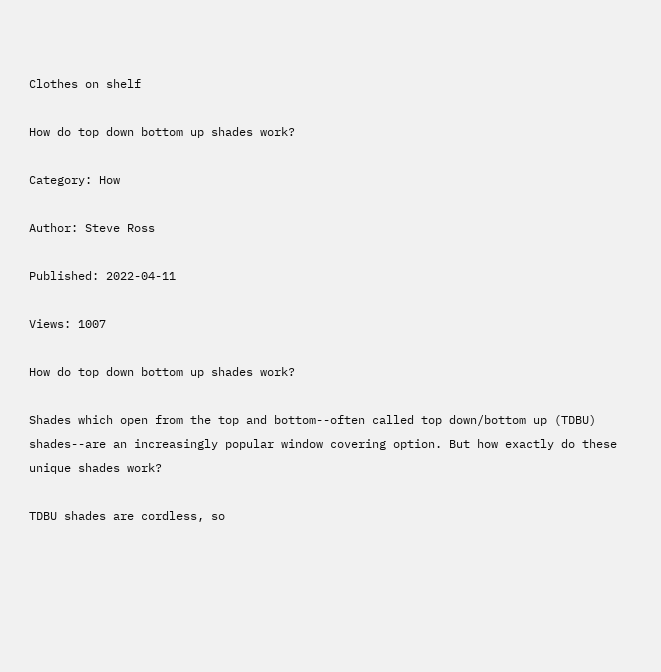Clothes on shelf

How do top down bottom up shades work?

Category: How

Author: Steve Ross

Published: 2022-04-11

Views: 1007

How do top down bottom up shades work?

Shades which open from the top and bottom--often called top down/bottom up (TDBU) shades--are an increasingly popular window covering option. But how exactly do these unique shades work?

TDBU shades are cordless, so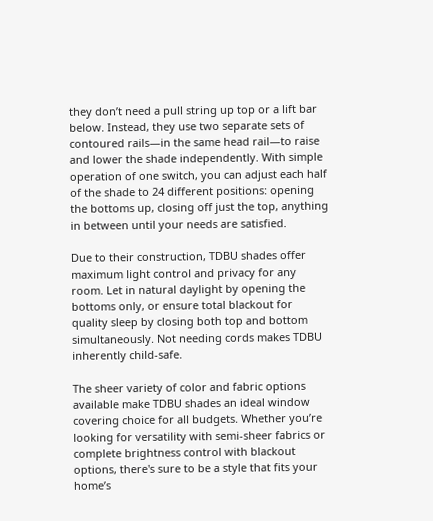they don’t need a pull string up top or a lift bar below. Instead, they use two separate sets of contoured rails—in the same head rail—to raise and lower the shade independently. With simple operation of one switch, you can adjust each half of the shade to 24 different positions: opening the bottoms up, closing off just the top, anything in between until your needs are satisfied.

Due to their construction, TDBU shades offer maximum light control and privacy for any room. Let in natural daylight by opening the bottoms only, or ensure total blackout for quality sleep by closing both top and bottom simultaneously. Not needing cords makes TDBU inherently child-safe.

The sheer variety of color and fabric options available make TDBU shades an ideal window covering choice for all budgets. Whether you’re looking for versatility with semi-sheer fabrics or complete brightness control with blackout options, there's sure to be a style that fits your home’s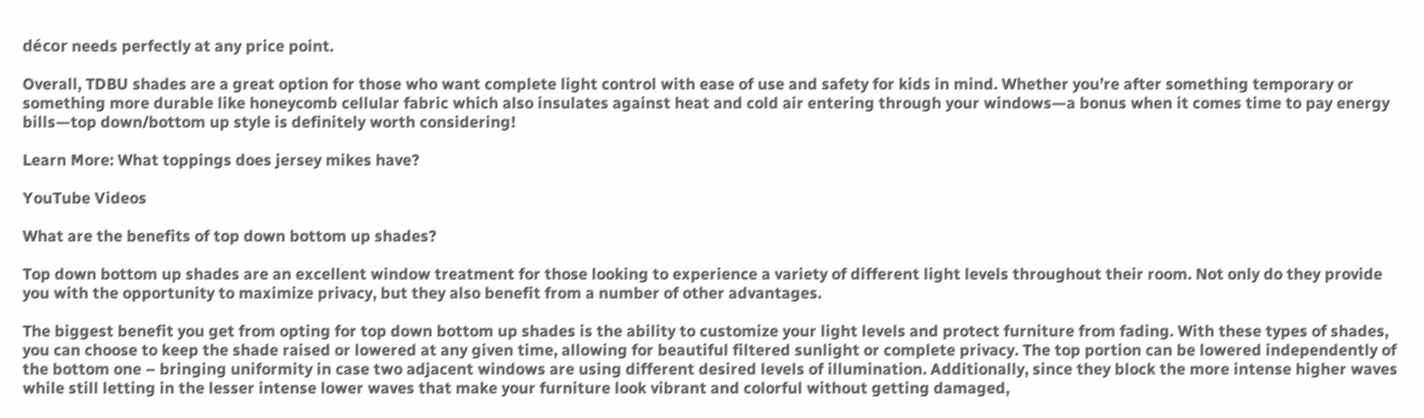décor needs perfectly at any price point.

Overall, TDBU shades are a great option for those who want complete light control with ease of use and safety for kids in mind. Whether you’re after something temporary or something more durable like honeycomb cellular fabric which also insulates against heat and cold air entering through your windows—a bonus when it comes time to pay energy bills—top down/bottom up style is definitely worth considering!

Learn More: What toppings does jersey mikes have?

YouTube Videos

What are the benefits of top down bottom up shades?

Top down bottom up shades are an excellent window treatment for those looking to experience a variety of different light levels throughout their room. Not only do they provide you with the opportunity to maximize privacy, but they also benefit from a number of other advantages.

The biggest benefit you get from opting for top down bottom up shades is the ability to customize your light levels and protect furniture from fading. With these types of shades, you can choose to keep the shade raised or lowered at any given time, allowing for beautiful filtered sunlight or complete privacy. The top portion can be lowered independently of the bottom one – bringing uniformity in case two adjacent windows are using different desired levels of illumination. Additionally, since they block the more intense higher waves while still letting in the lesser intense lower waves that make your furniture look vibrant and colorful without getting damaged,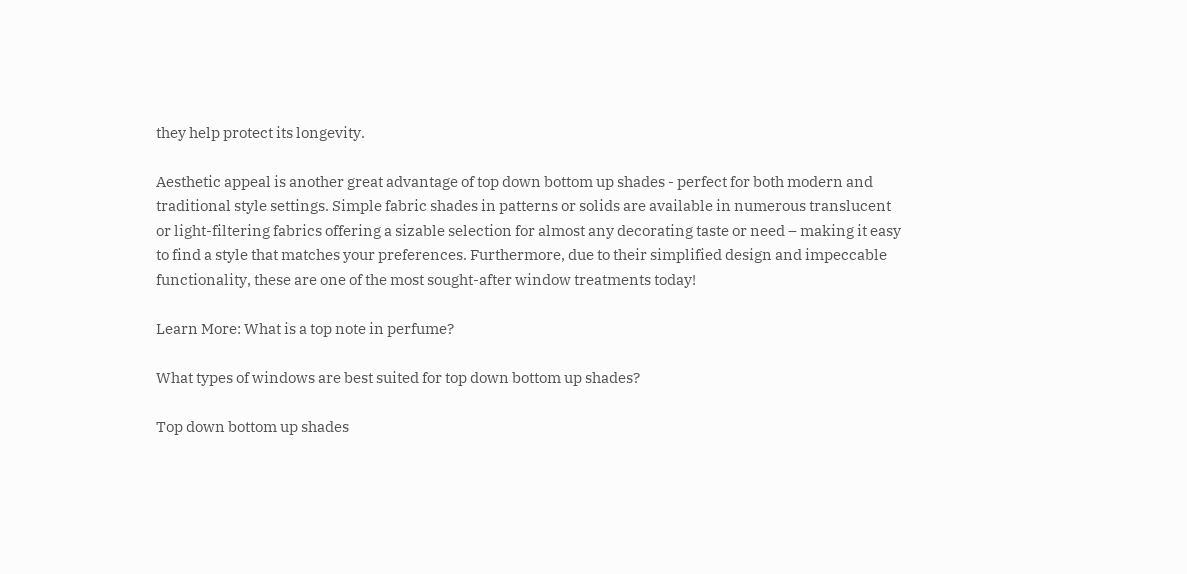they help protect its longevity.

Aesthetic appeal is another great advantage of top down bottom up shades - perfect for both modern and traditional style settings. Simple fabric shades in patterns or solids are available in numerous translucent or light-filtering fabrics offering a sizable selection for almost any decorating taste or need – making it easy to find a style that matches your preferences. Furthermore, due to their simplified design and impeccable functionality, these are one of the most sought-after window treatments today!

Learn More: What is a top note in perfume?

What types of windows are best suited for top down bottom up shades?

Top down bottom up shades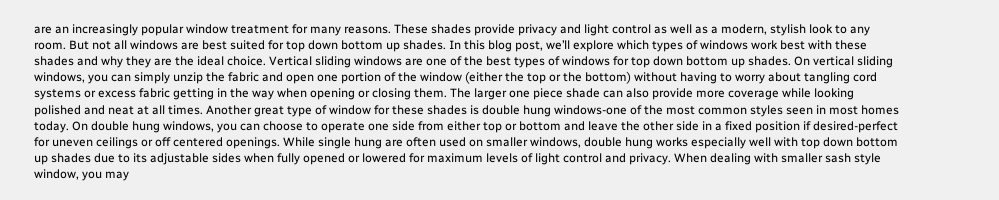are an increasingly popular window treatment for many reasons. These shades provide privacy and light control as well as a modern, stylish look to any room. But not all windows are best suited for top down bottom up shades. In this blog post, we’ll explore which types of windows work best with these shades and why they are the ideal choice. Vertical sliding windows are one of the best types of windows for top down bottom up shades. On vertical sliding windows, you can simply unzip the fabric and open one portion of the window (either the top or the bottom) without having to worry about tangling cord systems or excess fabric getting in the way when opening or closing them. The larger one piece shade can also provide more coverage while looking polished and neat at all times. Another great type of window for these shades is double hung windows-one of the most common styles seen in most homes today. On double hung windows, you can choose to operate one side from either top or bottom and leave the other side in a fixed position if desired-perfect for uneven ceilings or off centered openings. While single hung are often used on smaller windows, double hung works especially well with top down bottom up shades due to its adjustable sides when fully opened or lowered for maximum levels of light control and privacy. When dealing with smaller sash style window, you may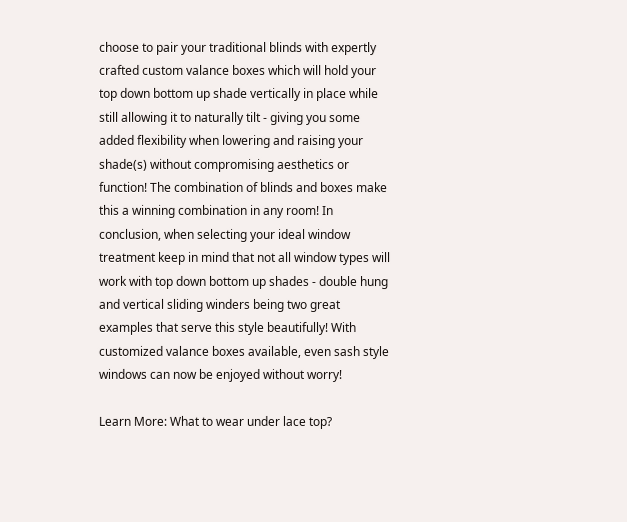choose to pair your traditional blinds with expertly crafted custom valance boxes which will hold your top down bottom up shade vertically in place while still allowing it to naturally tilt - giving you some added flexibility when lowering and raising your shade(s) without compromising aesthetics or function! The combination of blinds and boxes make this a winning combination in any room! In conclusion, when selecting your ideal window treatment keep in mind that not all window types will work with top down bottom up shades - double hung and vertical sliding winders being two great examples that serve this style beautifully! With customized valance boxes available, even sash style windows can now be enjoyed without worry!

Learn More: What to wear under lace top?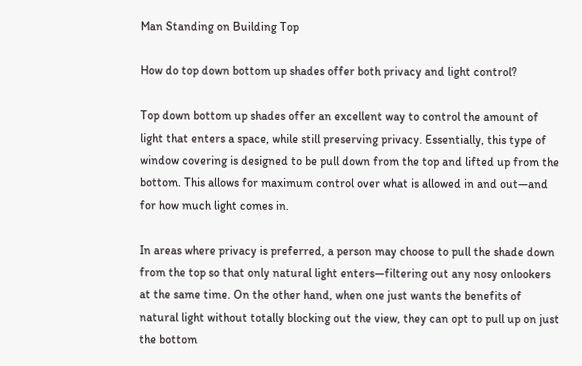Man Standing on Building Top

How do top down bottom up shades offer both privacy and light control?

Top down bottom up shades offer an excellent way to control the amount of light that enters a space, while still preserving privacy. Essentially, this type of window covering is designed to be pull down from the top and lifted up from the bottom. This allows for maximum control over what is allowed in and out—and for how much light comes in.

In areas where privacy is preferred, a person may choose to pull the shade down from the top so that only natural light enters—filtering out any nosy onlookers at the same time. On the other hand, when one just wants the benefits of natural light without totally blocking out the view, they can opt to pull up on just the bottom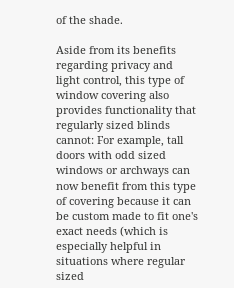of the shade.

Aside from its benefits regarding privacy and light control, this type of window covering also provides functionality that regularly sized blinds cannot: For example, tall doors with odd sized windows or archways can now benefit from this type of covering because it can be custom made to fit one's exact needs (which is especially helpful in situations where regular sized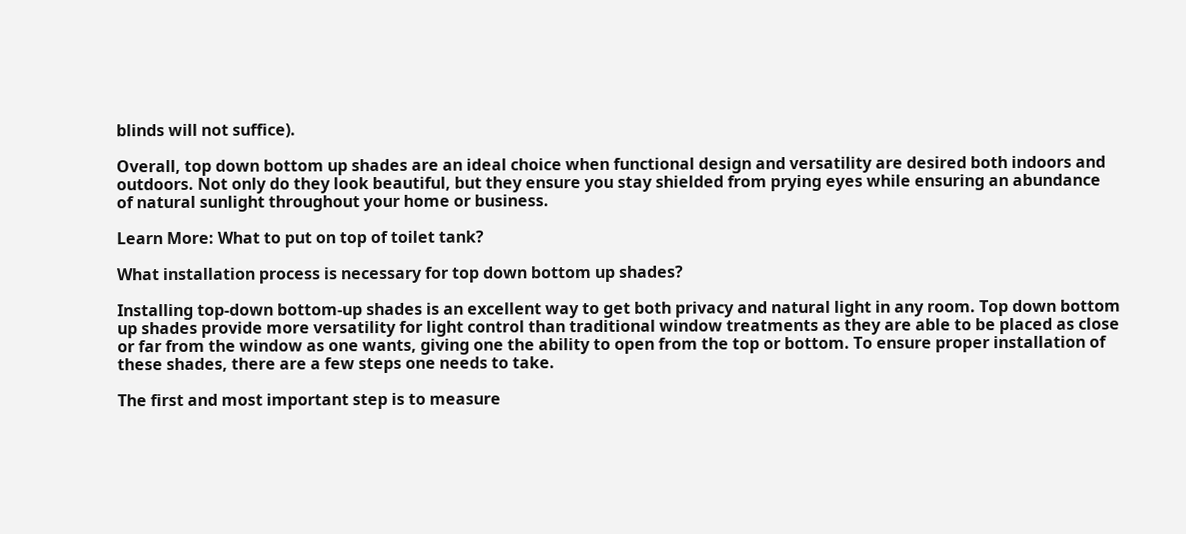blinds will not suffice).

Overall, top down bottom up shades are an ideal choice when functional design and versatility are desired both indoors and outdoors. Not only do they look beautiful, but they ensure you stay shielded from prying eyes while ensuring an abundance of natural sunlight throughout your home or business.

Learn More: What to put on top of toilet tank?

What installation process is necessary for top down bottom up shades?

Installing top-down bottom-up shades is an excellent way to get both privacy and natural light in any room. Top down bottom up shades provide more versatility for light control than traditional window treatments as they are able to be placed as close or far from the window as one wants, giving one the ability to open from the top or bottom. To ensure proper installation of these shades, there are a few steps one needs to take.

The first and most important step is to measure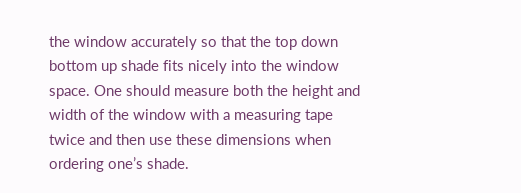the window accurately so that the top down bottom up shade fits nicely into the window space. One should measure both the height and width of the window with a measuring tape twice and then use these dimensions when ordering one’s shade.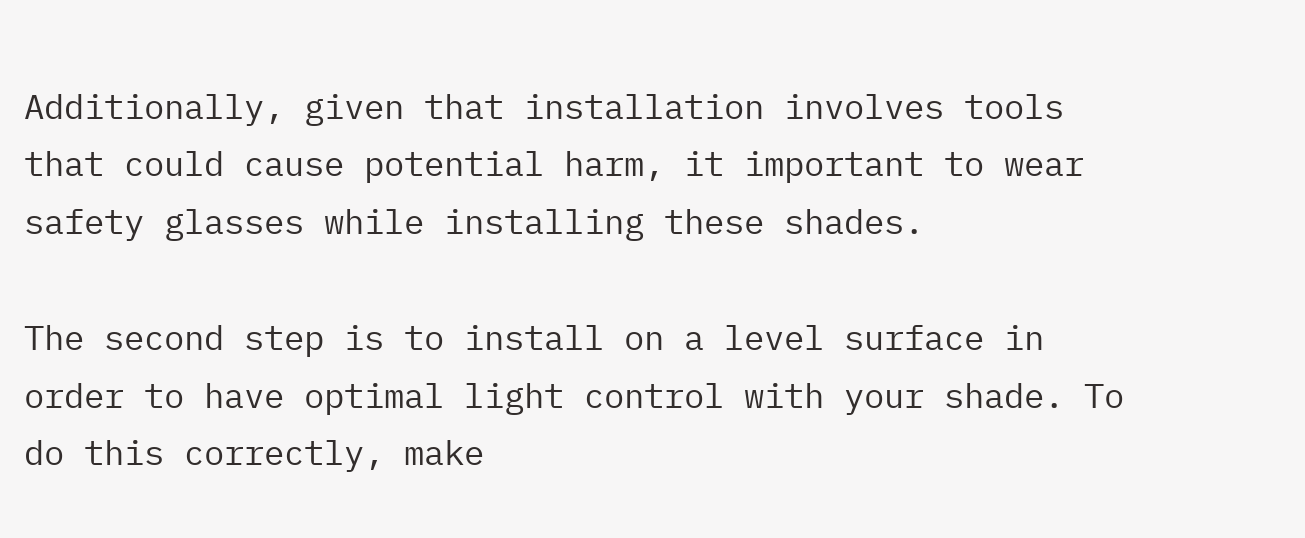Additionally, given that installation involves tools that could cause potential harm, it important to wear safety glasses while installing these shades.

The second step is to install on a level surface in order to have optimal light control with your shade. To do this correctly, make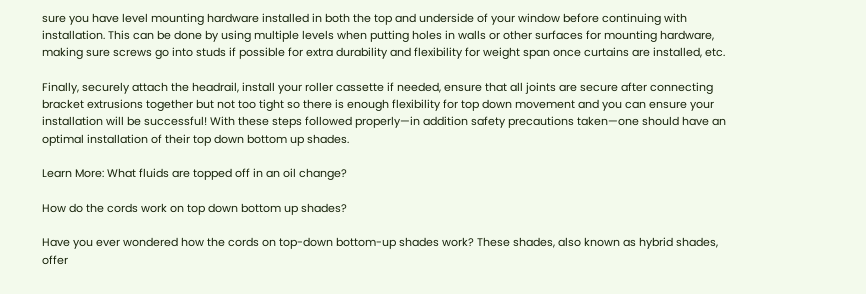sure you have level mounting hardware installed in both the top and underside of your window before continuing with installation. This can be done by using multiple levels when putting holes in walls or other surfaces for mounting hardware, making sure screws go into studs if possible for extra durability and flexibility for weight span once curtains are installed, etc.

Finally, securely attach the headrail, install your roller cassette if needed, ensure that all joints are secure after connecting bracket extrusions together but not too tight so there is enough flexibility for top down movement and you can ensure your installation will be successful! With these steps followed properly—in addition safety precautions taken—one should have an optimal installation of their top down bottom up shades.

Learn More: What fluids are topped off in an oil change?

How do the cords work on top down bottom up shades?

Have you ever wondered how the cords on top-down bottom-up shades work? These shades, also known as hybrid shades, offer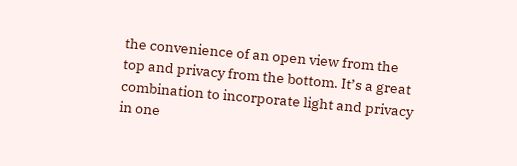the convenience of an open view from the top and privacy from the bottom. It’s a great combination to incorporate light and privacy in one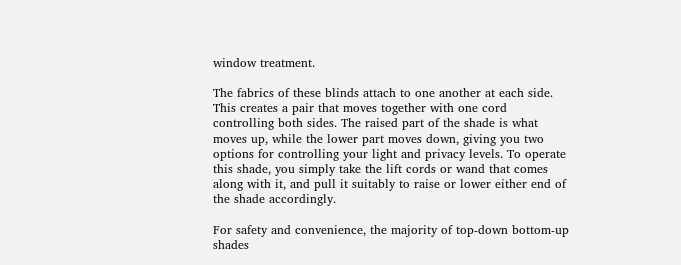window treatment.

The fabrics of these blinds attach to one another at each side. This creates a pair that moves together with one cord controlling both sides. The raised part of the shade is what moves up, while the lower part moves down, giving you two options for controlling your light and privacy levels. To operate this shade, you simply take the lift cords or wand that comes along with it, and pull it suitably to raise or lower either end of the shade accordingly.

For safety and convenience, the majority of top-down bottom-up shades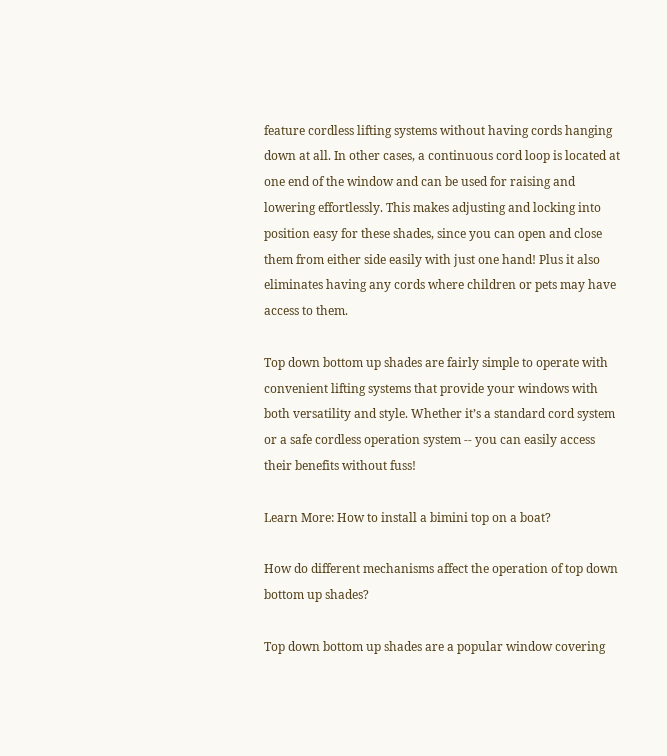feature cordless lifting systems without having cords hanging down at all. In other cases, a continuous cord loop is located at one end of the window and can be used for raising and lowering effortlessly. This makes adjusting and locking into position easy for these shades, since you can open and close them from either side easily with just one hand! Plus it also eliminates having any cords where children or pets may have access to them.

Top down bottom up shades are fairly simple to operate with convenient lifting systems that provide your windows with both versatility and style. Whether it’s a standard cord system or a safe cordless operation system -- you can easily access their benefits without fuss!

Learn More: How to install a bimini top on a boat?

How do different mechanisms affect the operation of top down bottom up shades?

Top down bottom up shades are a popular window covering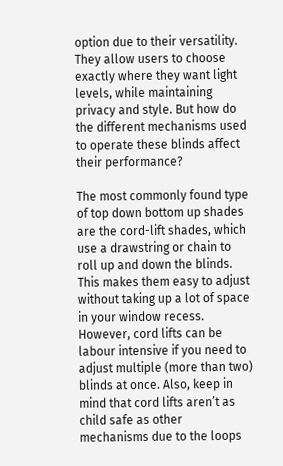option due to their versatility. They allow users to choose exactly where they want light levels, while maintaining privacy and style. But how do the different mechanisms used to operate these blinds affect their performance?

The most commonly found type of top down bottom up shades are the cord-lift shades, which use a drawstring or chain to roll up and down the blinds. This makes them easy to adjust without taking up a lot of space in your window recess. However, cord lifts can be labour intensive if you need to adjust multiple (more than two) blinds at once. Also, keep in mind that cord lifts aren’t as child safe as other mechanisms due to the loops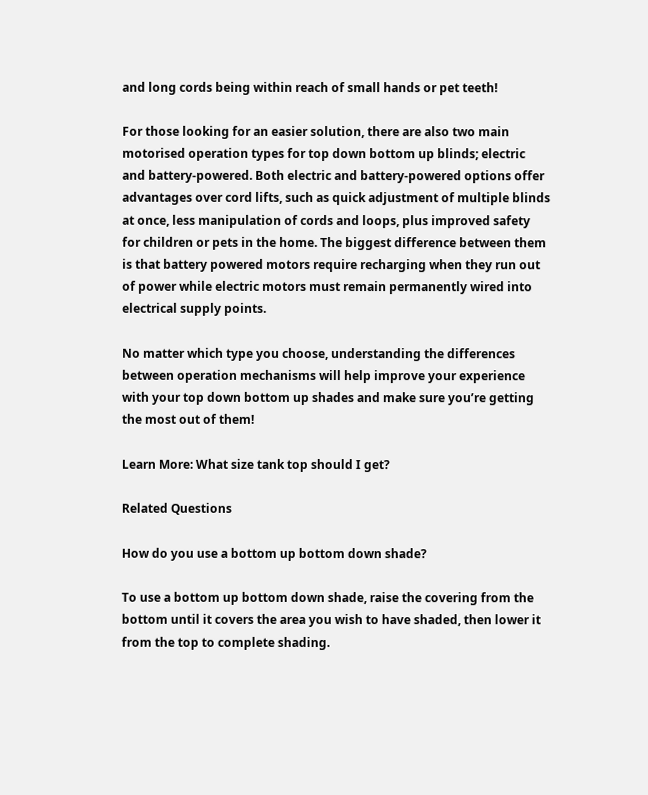and long cords being within reach of small hands or pet teeth!

For those looking for an easier solution, there are also two main motorised operation types for top down bottom up blinds; electric and battery-powered. Both electric and battery-powered options offer advantages over cord lifts, such as quick adjustment of multiple blinds at once, less manipulation of cords and loops, plus improved safety for children or pets in the home. The biggest difference between them is that battery powered motors require recharging when they run out of power while electric motors must remain permanently wired into electrical supply points.

No matter which type you choose, understanding the differences between operation mechanisms will help improve your experience with your top down bottom up shades and make sure you’re getting the most out of them!

Learn More: What size tank top should I get?

Related Questions

How do you use a bottom up bottom down shade?

To use a bottom up bottom down shade, raise the covering from the bottom until it covers the area you wish to have shaded, then lower it from the top to complete shading.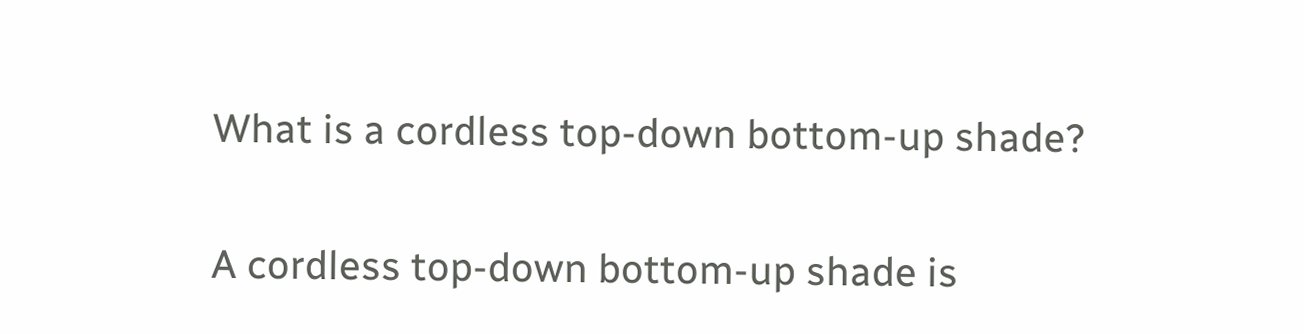What is a cordless top-down bottom-up shade?

A cordless top-down bottom-up shade is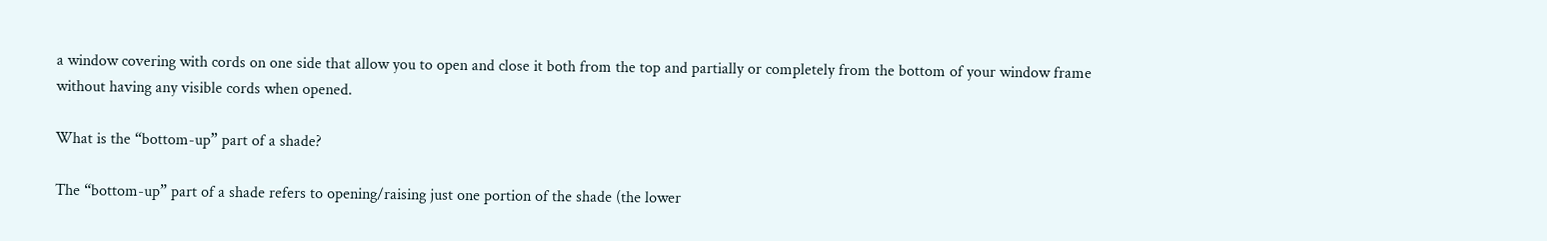a window covering with cords on one side that allow you to open and close it both from the top and partially or completely from the bottom of your window frame without having any visible cords when opened.

What is the “bottom-up” part of a shade?

The “bottom-up” part of a shade refers to opening/raising just one portion of the shade (the lower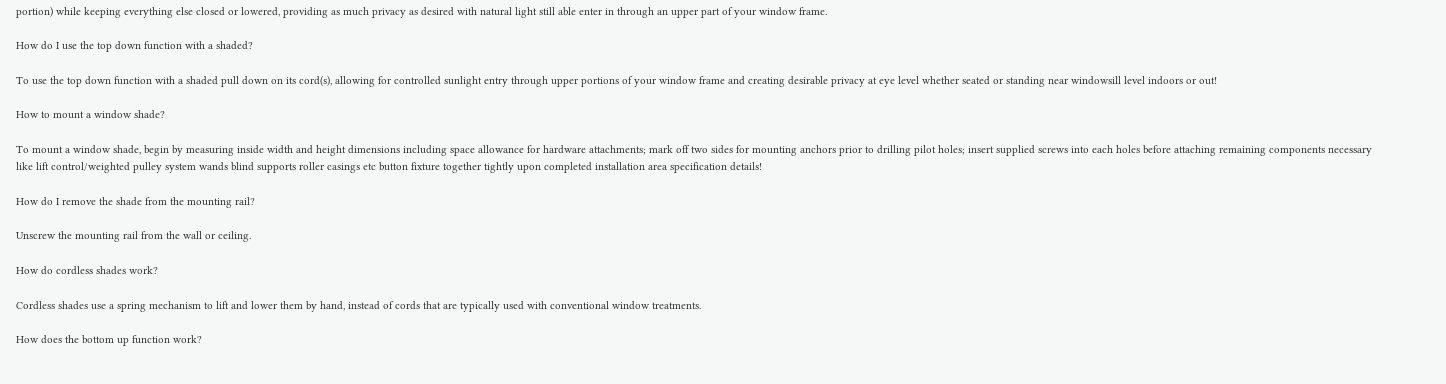portion) while keeping everything else closed or lowered, providing as much privacy as desired with natural light still able enter in through an upper part of your window frame.

How do I use the top down function with a shaded?

To use the top down function with a shaded pull down on its cord(s), allowing for controlled sunlight entry through upper portions of your window frame and creating desirable privacy at eye level whether seated or standing near windowsill level indoors or out!

How to mount a window shade?

To mount a window shade, begin by measuring inside width and height dimensions including space allowance for hardware attachments; mark off two sides for mounting anchors prior to drilling pilot holes; insert supplied screws into each holes before attaching remaining components necessary like lift control/weighted pulley system wands blind supports roller casings etc button fixture together tightly upon completed installation area specification details!

How do I remove the shade from the mounting rail?

Unscrew the mounting rail from the wall or ceiling.

How do cordless shades work?

Cordless shades use a spring mechanism to lift and lower them by hand, instead of cords that are typically used with conventional window treatments.

How does the bottom up function work?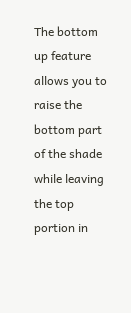The bottom up feature allows you to raise the bottom part of the shade while leaving the top portion in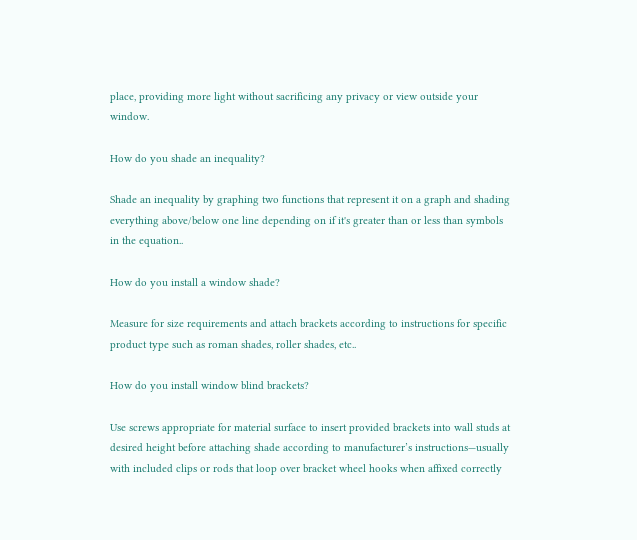place, providing more light without sacrificing any privacy or view outside your window.

How do you shade an inequality?

Shade an inequality by graphing two functions that represent it on a graph and shading everything above/below one line depending on if it's greater than or less than symbols in the equation..

How do you install a window shade?

Measure for size requirements and attach brackets according to instructions for specific product type such as roman shades, roller shades, etc..

How do you install window blind brackets?

Use screws appropriate for material surface to insert provided brackets into wall studs at desired height before attaching shade according to manufacturer’s instructions—usually with included clips or rods that loop over bracket wheel hooks when affixed correctly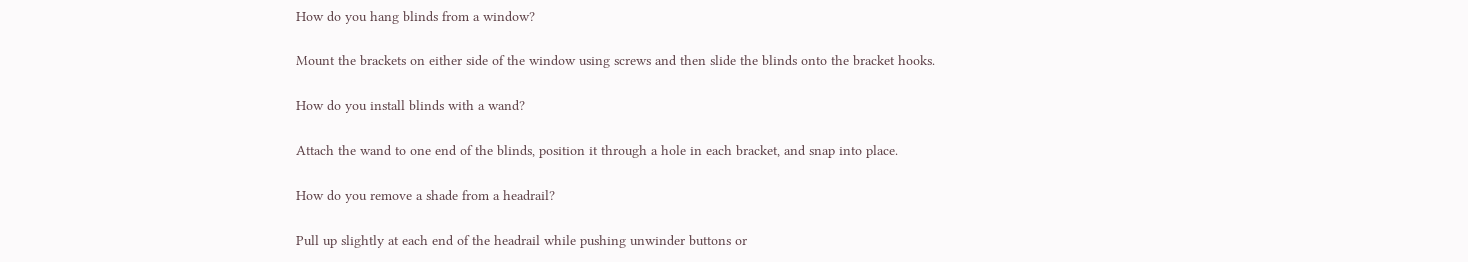How do you hang blinds from a window?

Mount the brackets on either side of the window using screws and then slide the blinds onto the bracket hooks.

How do you install blinds with a wand?

Attach the wand to one end of the blinds, position it through a hole in each bracket, and snap into place.

How do you remove a shade from a headrail?

Pull up slightly at each end of the headrail while pushing unwinder buttons or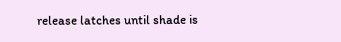release latches until shade is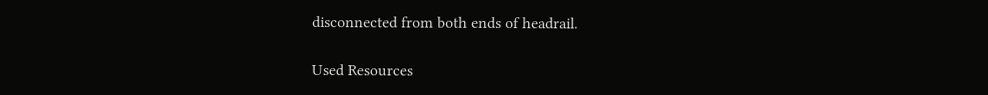disconnected from both ends of headrail.

Used Resources